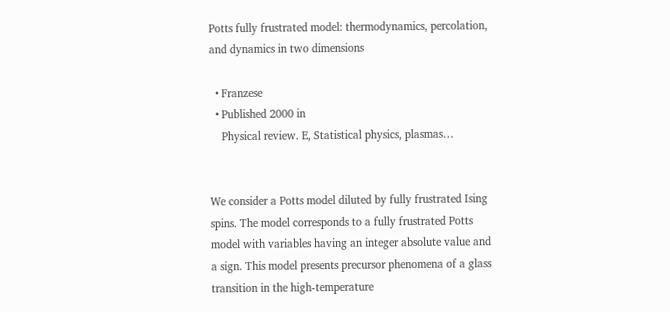Potts fully frustrated model: thermodynamics, percolation, and dynamics in two dimensions

  • Franzese
  • Published 2000 in
    Physical review. E, Statistical physics, plasmas…


We consider a Potts model diluted by fully frustrated Ising spins. The model corresponds to a fully frustrated Potts model with variables having an integer absolute value and a sign. This model presents precursor phenomena of a glass transition in the high-temperature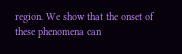region. We show that the onset of these phenomena can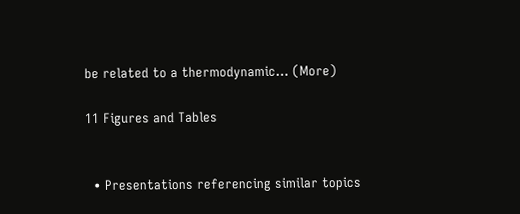be related to a thermodynamic… (More)

11 Figures and Tables


  • Presentations referencing similar topics